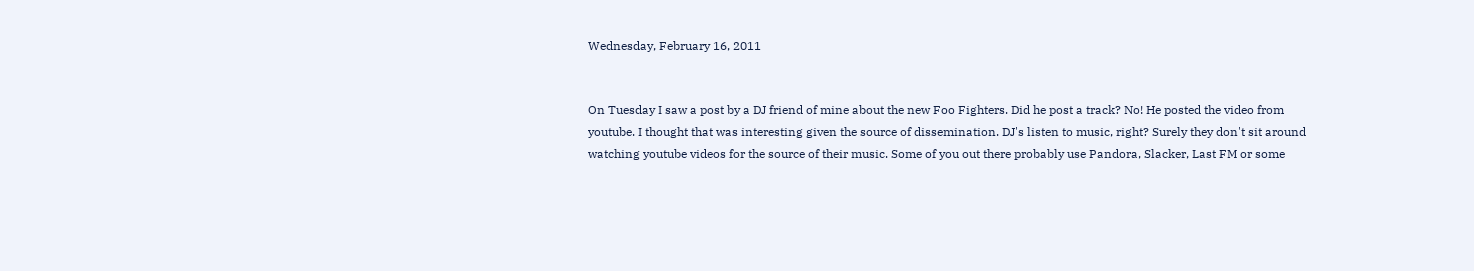Wednesday, February 16, 2011


On Tuesday I saw a post by a DJ friend of mine about the new Foo Fighters. Did he post a track? No! He posted the video from youtube. I thought that was interesting given the source of dissemination. DJ's listen to music, right? Surely they don't sit around watching youtube videos for the source of their music. Some of you out there probably use Pandora, Slacker, Last FM or some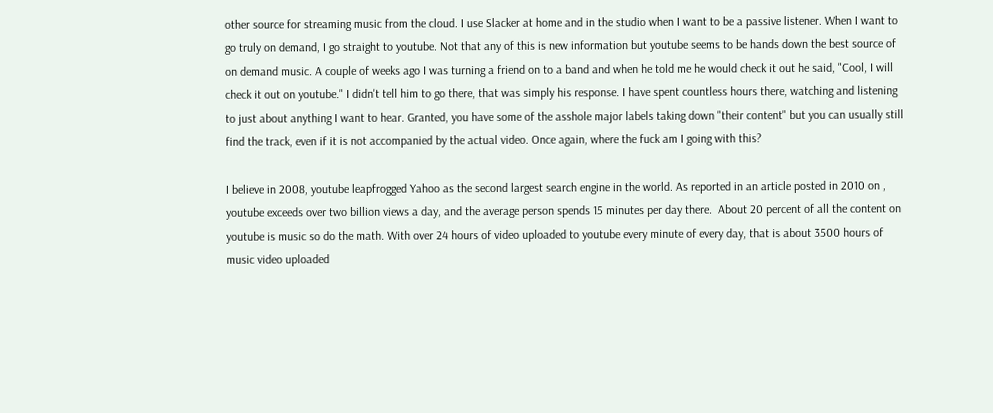other source for streaming music from the cloud. I use Slacker at home and in the studio when I want to be a passive listener. When I want to go truly on demand, I go straight to youtube. Not that any of this is new information but youtube seems to be hands down the best source of on demand music. A couple of weeks ago I was turning a friend on to a band and when he told me he would check it out he said, "Cool, I will check it out on youtube." I didn't tell him to go there, that was simply his response. I have spent countless hours there, watching and listening to just about anything I want to hear. Granted, you have some of the asshole major labels taking down "their content" but you can usually still find the track, even if it is not accompanied by the actual video. Once again, where the fuck am I going with this?

I believe in 2008, youtube leapfrogged Yahoo as the second largest search engine in the world. As reported in an article posted in 2010 on , youtube exceeds over two billion views a day, and the average person spends 15 minutes per day there.  About 20 percent of all the content on youtube is music so do the math. With over 24 hours of video uploaded to youtube every minute of every day, that is about 3500 hours of music video uploaded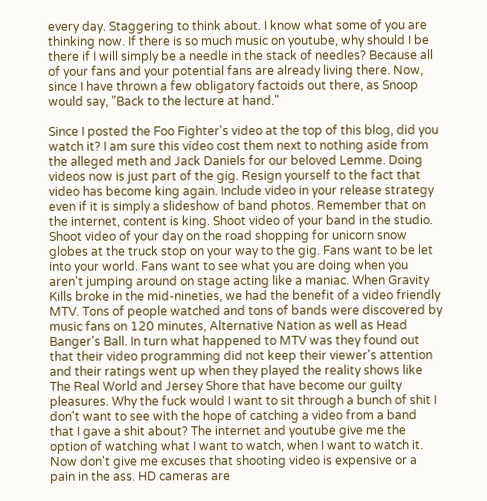every day. Staggering to think about. I know what some of you are thinking now. If there is so much music on youtube, why should I be there if I will simply be a needle in the stack of needles? Because all of your fans and your potential fans are already living there. Now, since I have thrown a few obligatory factoids out there, as Snoop would say, "Back to the lecture at hand."

Since I posted the Foo Fighter's video at the top of this blog, did you watch it? I am sure this video cost them next to nothing aside from the alleged meth and Jack Daniels for our beloved Lemme. Doing videos now is just part of the gig. Resign yourself to the fact that video has become king again. Include video in your release strategy even if it is simply a slideshow of band photos. Remember that on the internet, content is king. Shoot video of your band in the studio. Shoot video of your day on the road shopping for unicorn snow globes at the truck stop on your way to the gig. Fans want to be let into your world. Fans want to see what you are doing when you aren't jumping around on stage acting like a maniac. When Gravity Kills broke in the mid-nineties, we had the benefit of a video friendly MTV. Tons of people watched and tons of bands were discovered by music fans on 120 minutes, Alternative Nation as well as Head Banger's Ball. In turn what happened to MTV was they found out that their video programming did not keep their viewer's attention and their ratings went up when they played the reality shows like The Real World and Jersey Shore that have become our guilty pleasures. Why the fuck would I want to sit through a bunch of shit I don't want to see with the hope of catching a video from a band that I gave a shit about? The internet and youtube give me the option of watching what I want to watch, when I want to watch it. Now don't give me excuses that shooting video is expensive or a pain in the ass. HD cameras are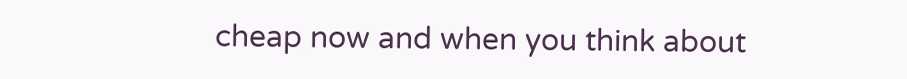cheap now and when you think about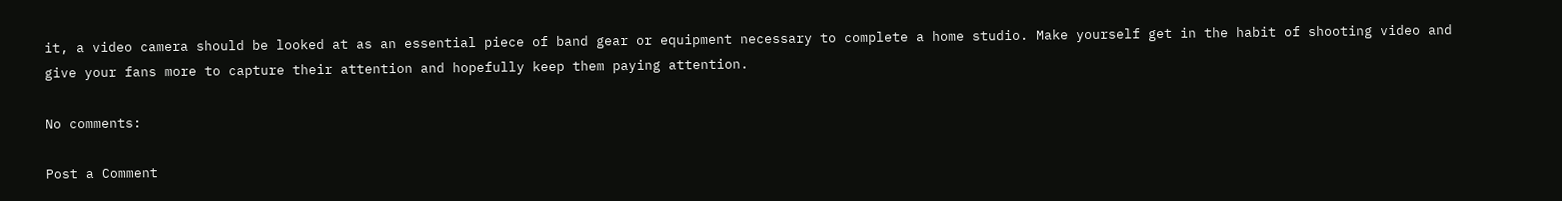it, a video camera should be looked at as an essential piece of band gear or equipment necessary to complete a home studio. Make yourself get in the habit of shooting video and give your fans more to capture their attention and hopefully keep them paying attention.

No comments:

Post a Comment